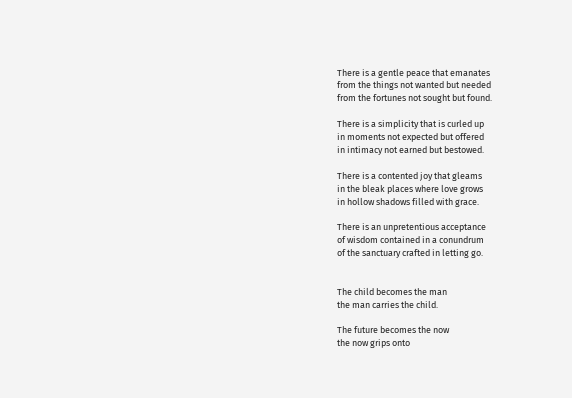There is a gentle peace that emanates
from the things not wanted but needed
from the fortunes not sought but found.

There is a simplicity that is curled up
in moments not expected but offered
in intimacy not earned but bestowed.

There is a contented joy that gleams
in the bleak places where love grows
in hollow shadows filled with grace.

There is an unpretentious acceptance
of wisdom contained in a conundrum
of the sanctuary crafted in letting go.


The child becomes the man
the man carries the child.

The future becomes the now
the now grips onto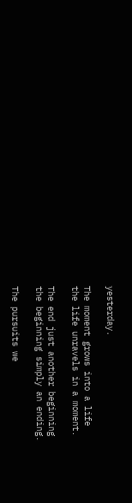yesterday.

The moment grows into a life
the life unravels in a moment.

The end just another beginning
the beginning simply an ending.

The pursuits we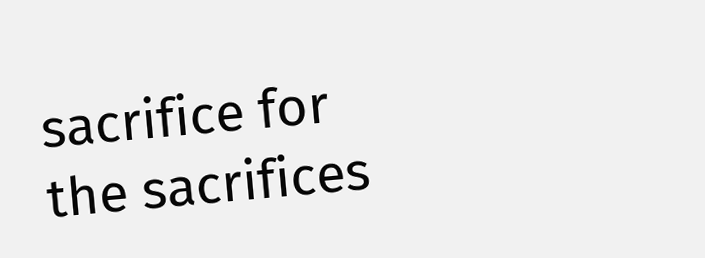sacrifice for
the sacrifices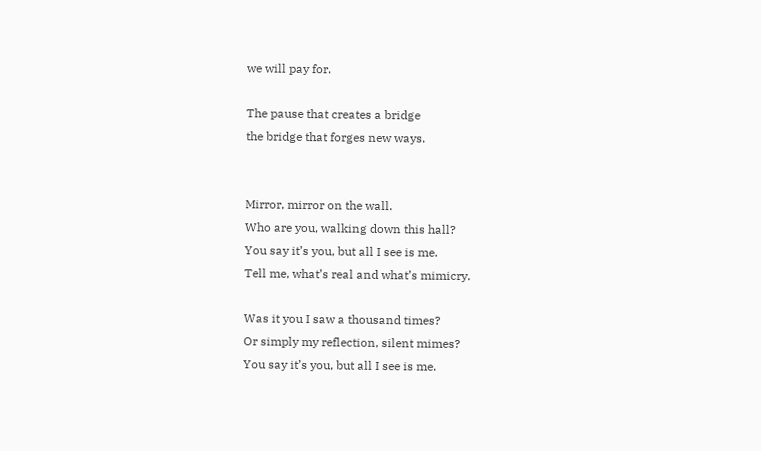we will pay for.

The pause that creates a bridge
the bridge that forges new ways.


Mirror, mirror on the wall.
Who are you, walking down this hall?
You say it’s you, but all I see is me.
Tell me, what’s real and what’s mimicry.

Was it you I saw a thousand times?
Or simply my reflection, silent mimes?
You say it’s you, but all I see is me.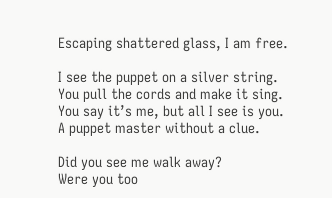Escaping shattered glass, I am free.

I see the puppet on a silver string.
You pull the cords and make it sing.
You say it’s me, but all I see is you.
A puppet master without a clue.

Did you see me walk away?
Were you too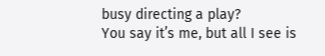busy directing a play?
You say it’s me, but all I see is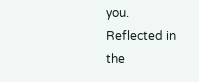you.
Reflected in the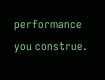performance you construe.